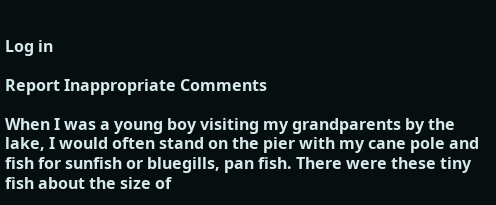Log in

Report Inappropriate Comments

When I was a young boy visiting my grandparents by the lake, I would often stand on the pier with my cane pole and fish for sunfish or bluegills, pan fish. There were these tiny fish about the size of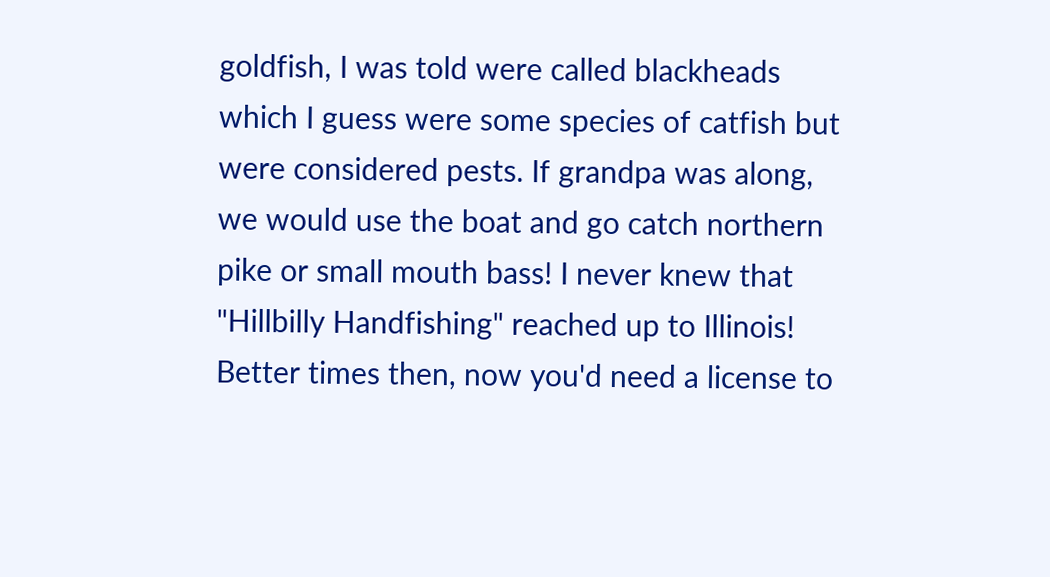goldfish, I was told were called blackheads which I guess were some species of catfish but were considered pests. If grandpa was along, we would use the boat and go catch northern pike or small mouth bass! I never knew that "Hillbilly Handfishing" reached up to Illinois! Better times then, now you'd need a license to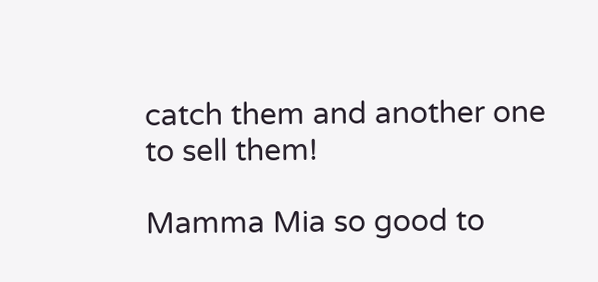catch them and another one to sell them!

Mamma Mia so good to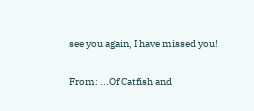see you again, I have missed you!

From: ...Of Catfish and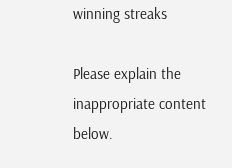winning streaks

Please explain the inappropriate content below.